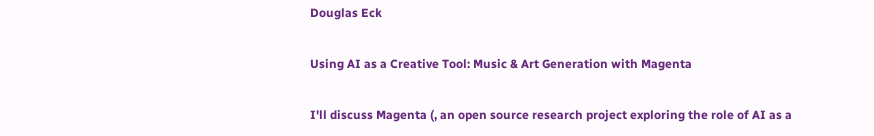Douglas Eck

Using AI as a Creative Tool: Music & Art Generation with Magenta

I'll discuss Magenta (, an open source research project exploring the role of AI as a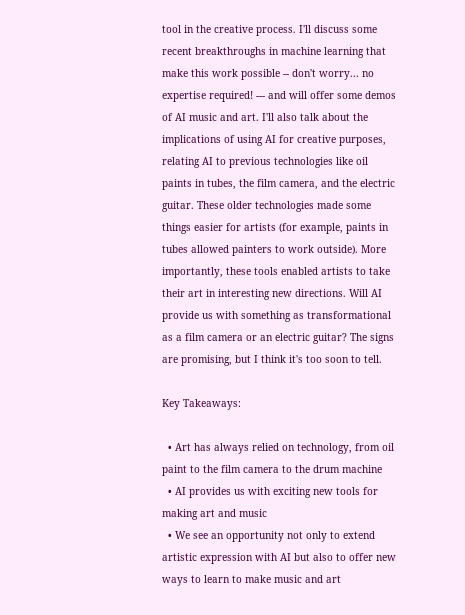tool in the creative process. I'll discuss some recent breakthroughs in machine learning that make this work possible -- don't worry... no expertise required! --- and will offer some demos of AI music and art. I'll also talk about the implications of using AI for creative purposes, relating AI to previous technologies like oil paints in tubes, the film camera, and the electric guitar. These older technologies made some things easier for artists (for example, paints in tubes allowed painters to work outside). More importantly, these tools enabled artists to take their art in interesting new directions. Will AI provide us with something as transformational as a film camera or an electric guitar? The signs are promising, but I think it's too soon to tell.

Key Takeaways:

  • Art has always relied on technology, from oil paint to the film camera to the drum machine
  • AI provides us with exciting new tools for making art and music
  • We see an opportunity not only to extend artistic expression with AI but also to offer new ways to learn to make music and art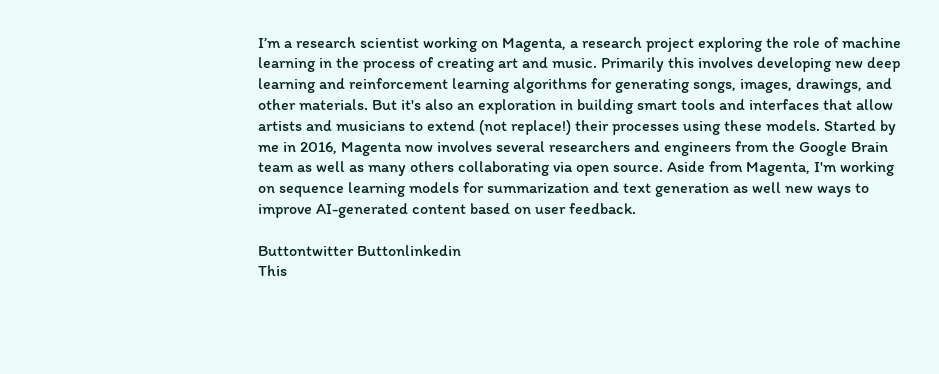I’m a research scientist working on Magenta, a research project exploring the role of machine learning in the process of creating art and music. Primarily this involves developing new deep learning and reinforcement learning algorithms for generating songs, images, drawings, and other materials. But it's also an exploration in building smart tools and interfaces that allow artists and musicians to extend (not replace!) their processes using these models. Started by me in 2016, Magenta now involves several researchers and engineers from the Google Brain team as well as many others collaborating via open source. Aside from Magenta, I'm working on sequence learning models for summarization and text generation as well new ways to improve AI-generated content based on user feedback.

Buttontwitter Buttonlinkedin
This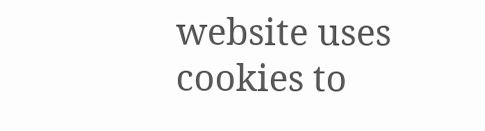website uses cookies to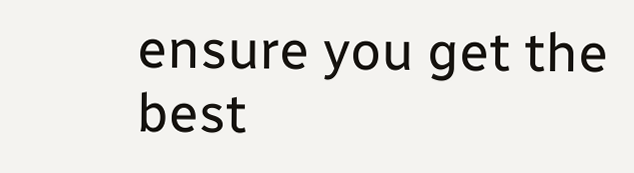ensure you get the best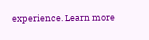experience. Learn more